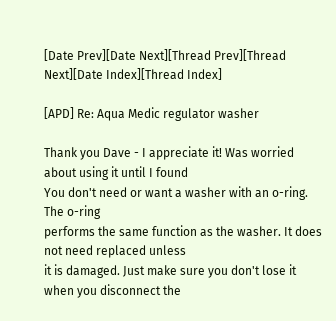[Date Prev][Date Next][Thread Prev][Thread Next][Date Index][Thread Index]

[APD] Re: Aqua Medic regulator washer

Thank you Dave - I appreciate it! Was worried about using it until I found
You don't need or want a washer with an o-ring. The o-ring
performs the same function as the washer. It does not need replaced unless
it is damaged. Just make sure you don't lose it when you disconnect the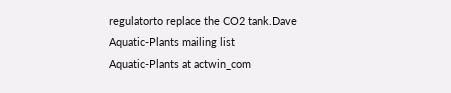regulatorto replace the CO2 tank.Dave
Aquatic-Plants mailing list
Aquatic-Plants at actwin_com